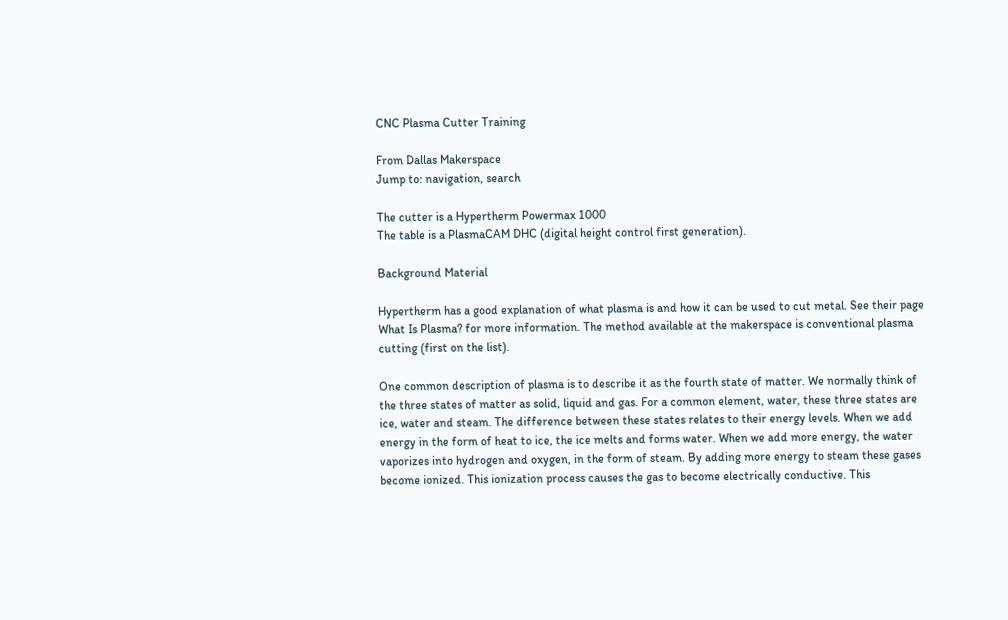CNC Plasma Cutter Training

From Dallas Makerspace
Jump to: navigation, search

The cutter is a Hypertherm Powermax 1000
The table is a PlasmaCAM DHC (digital height control first generation).

Background Material

Hypertherm has a good explanation of what plasma is and how it can be used to cut metal. See their page What Is Plasma? for more information. The method available at the makerspace is conventional plasma cutting (first on the list).

One common description of plasma is to describe it as the fourth state of matter. We normally think of the three states of matter as solid, liquid and gas. For a common element, water, these three states are ice, water and steam. The difference between these states relates to their energy levels. When we add energy in the form of heat to ice, the ice melts and forms water. When we add more energy, the water vaporizes into hydrogen and oxygen, in the form of steam. By adding more energy to steam these gases become ionized. This ionization process causes the gas to become electrically conductive. This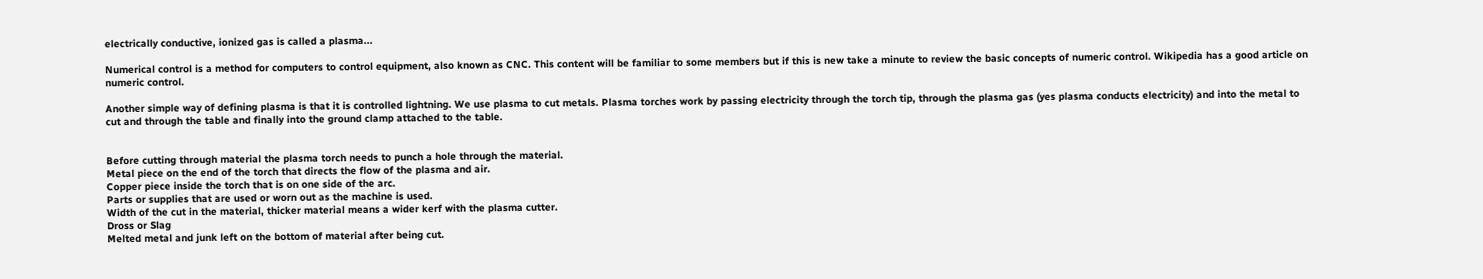electrically conductive, ionized gas is called a plasma...

Numerical control is a method for computers to control equipment, also known as CNC. This content will be familiar to some members but if this is new take a minute to review the basic concepts of numeric control. Wikipedia has a good article on numeric control.

Another simple way of defining plasma is that it is controlled lightning. We use plasma to cut metals. Plasma torches work by passing electricity through the torch tip, through the plasma gas (yes plasma conducts electricity) and into the metal to cut and through the table and finally into the ground clamp attached to the table.


Before cutting through material the plasma torch needs to punch a hole through the material.
Metal piece on the end of the torch that directs the flow of the plasma and air.
Copper piece inside the torch that is on one side of the arc.
Parts or supplies that are used or worn out as the machine is used.
Width of the cut in the material, thicker material means a wider kerf with the plasma cutter.
Dross or Slag
Melted metal and junk left on the bottom of material after being cut.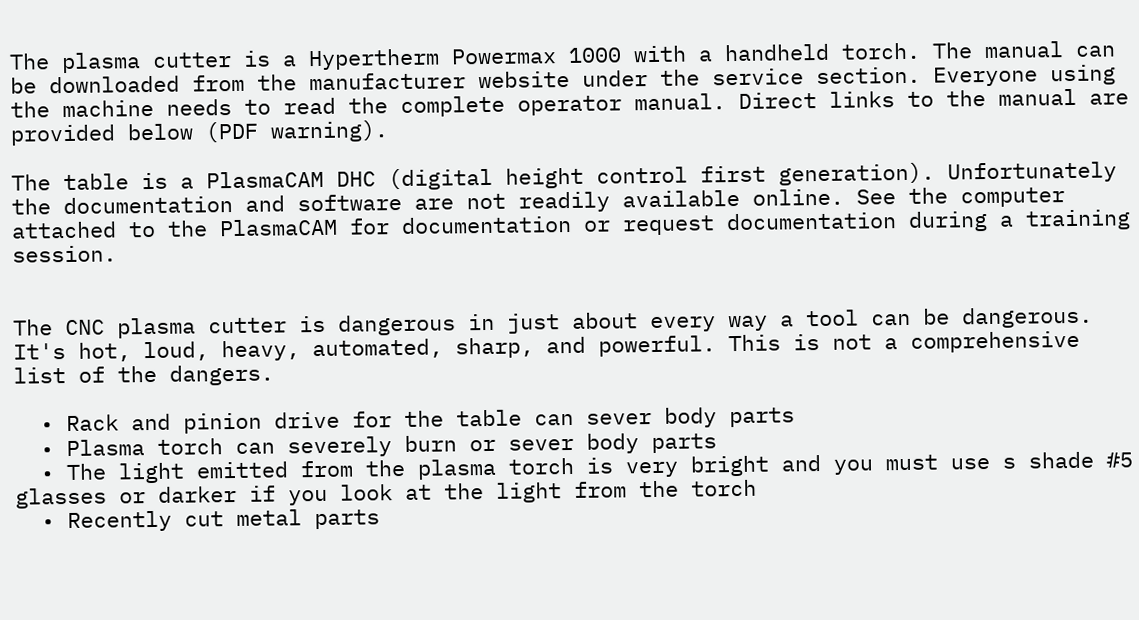The plasma cutter is a Hypertherm Powermax 1000 with a handheld torch. The manual can be downloaded from the manufacturer website under the service section. Everyone using the machine needs to read the complete operator manual. Direct links to the manual are provided below (PDF warning).

The table is a PlasmaCAM DHC (digital height control first generation). Unfortunately the documentation and software are not readily available online. See the computer attached to the PlasmaCAM for documentation or request documentation during a training session.


The CNC plasma cutter is dangerous in just about every way a tool can be dangerous. It's hot, loud, heavy, automated, sharp, and powerful. This is not a comprehensive list of the dangers.

  • Rack and pinion drive for the table can sever body parts
  • Plasma torch can severely burn or sever body parts
  • The light emitted from the plasma torch is very bright and you must use s shade #5 glasses or darker if you look at the light from the torch
  • Recently cut metal parts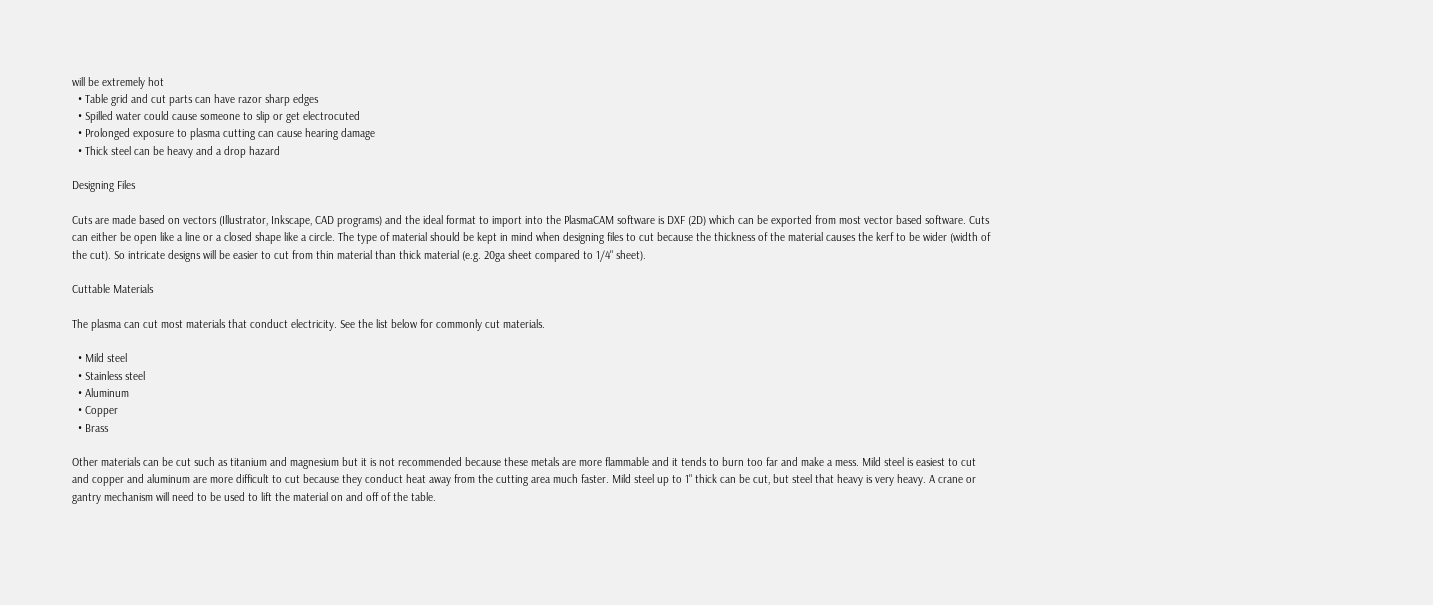will be extremely hot
  • Table grid and cut parts can have razor sharp edges
  • Spilled water could cause someone to slip or get electrocuted
  • Prolonged exposure to plasma cutting can cause hearing damage
  • Thick steel can be heavy and a drop hazard

Designing Files

Cuts are made based on vectors (Illustrator, Inkscape, CAD programs) and the ideal format to import into the PlasmaCAM software is DXF (2D) which can be exported from most vector based software. Cuts can either be open like a line or a closed shape like a circle. The type of material should be kept in mind when designing files to cut because the thickness of the material causes the kerf to be wider (width of the cut). So intricate designs will be easier to cut from thin material than thick material (e.g. 20ga sheet compared to 1/4" sheet).

Cuttable Materials

The plasma can cut most materials that conduct electricity. See the list below for commonly cut materials.

  • Mild steel
  • Stainless steel
  • Aluminum
  • Copper
  • Brass

Other materials can be cut such as titanium and magnesium but it is not recommended because these metals are more flammable and it tends to burn too far and make a mess. Mild steel is easiest to cut and copper and aluminum are more difficult to cut because they conduct heat away from the cutting area much faster. Mild steel up to 1" thick can be cut, but steel that heavy is very heavy. A crane or gantry mechanism will need to be used to lift the material on and off of the table.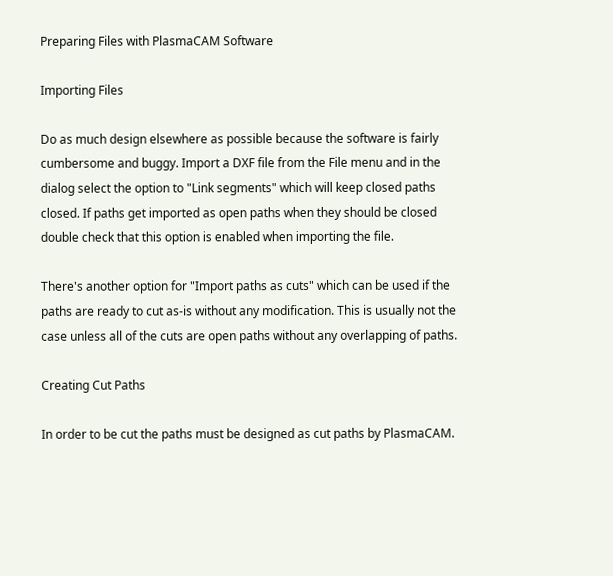Preparing Files with PlasmaCAM Software

Importing Files

Do as much design elsewhere as possible because the software is fairly cumbersome and buggy. Import a DXF file from the File menu and in the dialog select the option to "Link segments" which will keep closed paths closed. If paths get imported as open paths when they should be closed double check that this option is enabled when importing the file.

There's another option for "Import paths as cuts" which can be used if the paths are ready to cut as-is without any modification. This is usually not the case unless all of the cuts are open paths without any overlapping of paths.

Creating Cut Paths

In order to be cut the paths must be designed as cut paths by PlasmaCAM.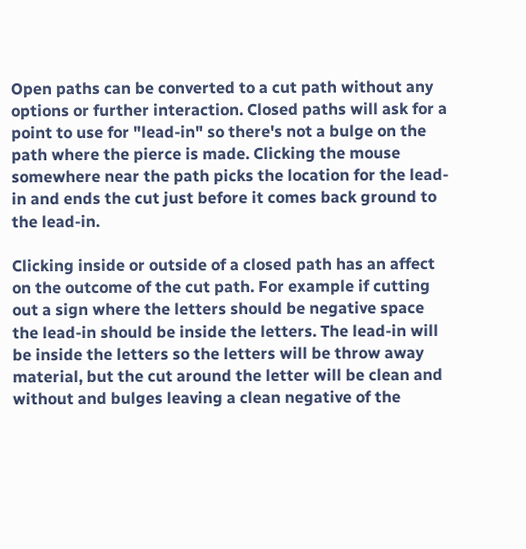Open paths can be converted to a cut path without any options or further interaction. Closed paths will ask for a point to use for "lead-in" so there's not a bulge on the path where the pierce is made. Clicking the mouse somewhere near the path picks the location for the lead-in and ends the cut just before it comes back ground to the lead-in.

Clicking inside or outside of a closed path has an affect on the outcome of the cut path. For example if cutting out a sign where the letters should be negative space the lead-in should be inside the letters. The lead-in will be inside the letters so the letters will be throw away material, but the cut around the letter will be clean and without and bulges leaving a clean negative of the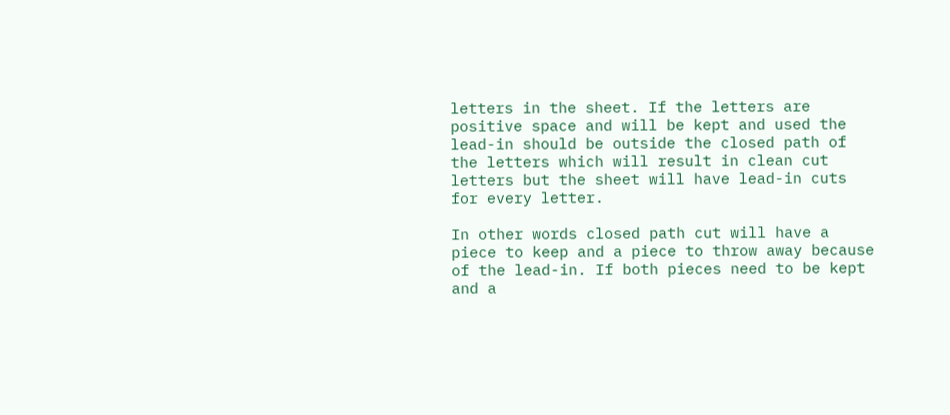letters in the sheet. If the letters are positive space and will be kept and used the lead-in should be outside the closed path of the letters which will result in clean cut letters but the sheet will have lead-in cuts for every letter.

In other words closed path cut will have a piece to keep and a piece to throw away because of the lead-in. If both pieces need to be kept and a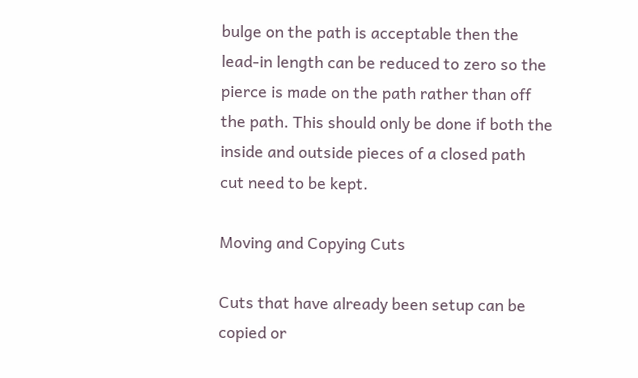bulge on the path is acceptable then the lead-in length can be reduced to zero so the pierce is made on the path rather than off the path. This should only be done if both the inside and outside pieces of a closed path cut need to be kept.

Moving and Copying Cuts

Cuts that have already been setup can be copied or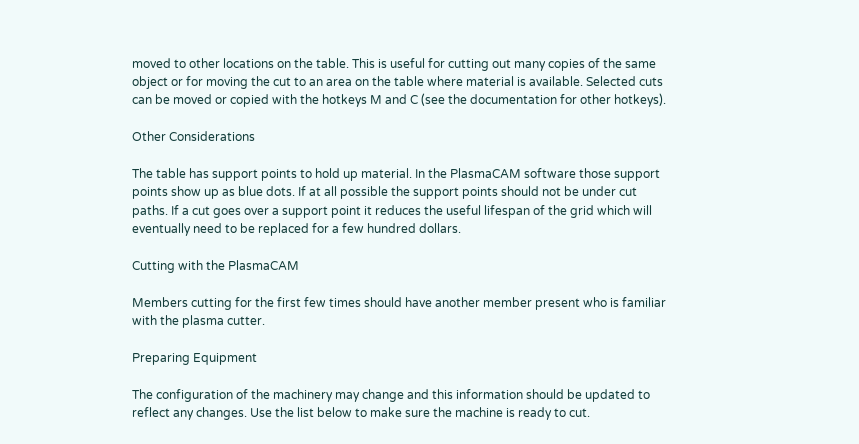moved to other locations on the table. This is useful for cutting out many copies of the same object or for moving the cut to an area on the table where material is available. Selected cuts can be moved or copied with the hotkeys M and C (see the documentation for other hotkeys).

Other Considerations

The table has support points to hold up material. In the PlasmaCAM software those support points show up as blue dots. If at all possible the support points should not be under cut paths. If a cut goes over a support point it reduces the useful lifespan of the grid which will eventually need to be replaced for a few hundred dollars.

Cutting with the PlasmaCAM

Members cutting for the first few times should have another member present who is familiar with the plasma cutter.

Preparing Equipment

The configuration of the machinery may change and this information should be updated to reflect any changes. Use the list below to make sure the machine is ready to cut.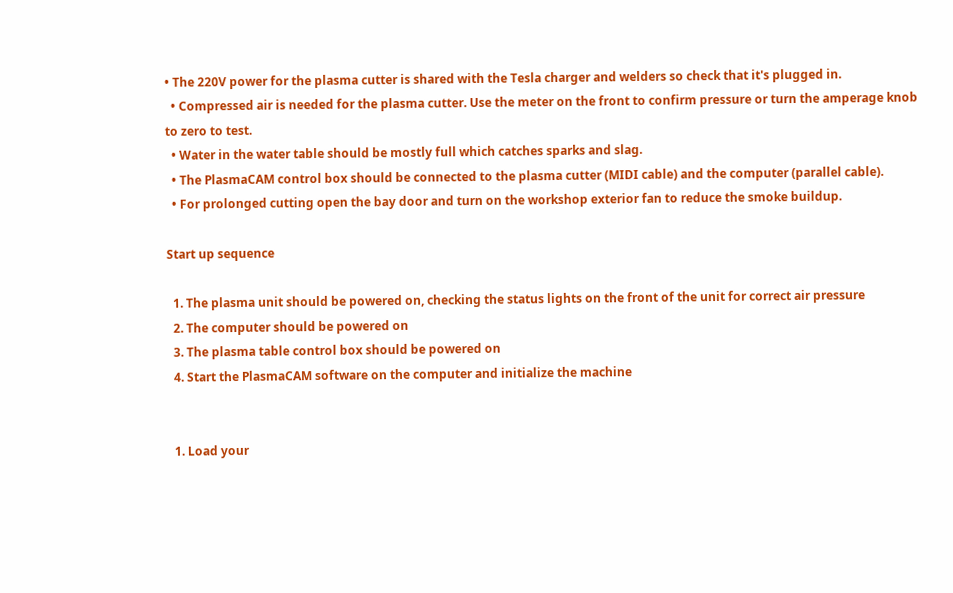• The 220V power for the plasma cutter is shared with the Tesla charger and welders so check that it's plugged in.
  • Compressed air is needed for the plasma cutter. Use the meter on the front to confirm pressure or turn the amperage knob to zero to test.
  • Water in the water table should be mostly full which catches sparks and slag.
  • The PlasmaCAM control box should be connected to the plasma cutter (MIDI cable) and the computer (parallel cable).
  • For prolonged cutting open the bay door and turn on the workshop exterior fan to reduce the smoke buildup.

Start up sequence

  1. The plasma unit should be powered on, checking the status lights on the front of the unit for correct air pressure
  2. The computer should be powered on
  3. The plasma table control box should be powered on
  4. Start the PlasmaCAM software on the computer and initialize the machine


  1. Load your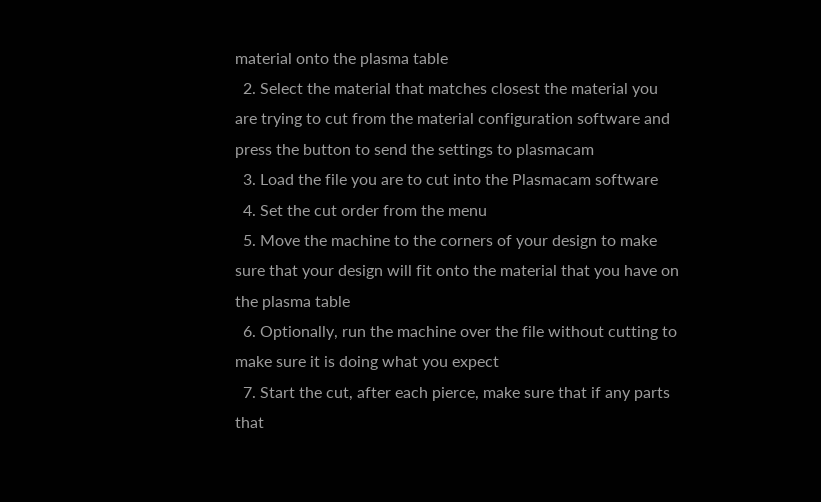material onto the plasma table
  2. Select the material that matches closest the material you are trying to cut from the material configuration software and press the button to send the settings to plasmacam
  3. Load the file you are to cut into the Plasmacam software
  4. Set the cut order from the menu
  5. Move the machine to the corners of your design to make sure that your design will fit onto the material that you have on the plasma table
  6. Optionally, run the machine over the file without cutting to make sure it is doing what you expect
  7. Start the cut, after each pierce, make sure that if any parts that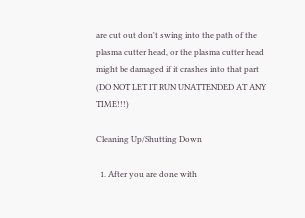are cut out don't swing into the path of the plasma cutter head, or the plasma cutter head might be damaged if it crashes into that part (DO NOT LET IT RUN UNATTENDED AT ANY TIME!!!)

Cleaning Up/Shutting Down

  1. After you are done with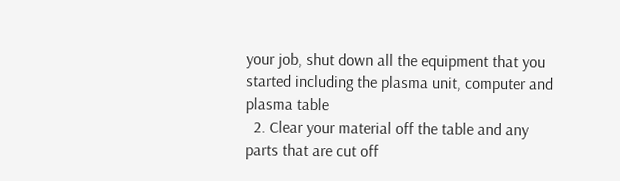your job, shut down all the equipment that you started including the plasma unit, computer and plasma table
  2. Clear your material off the table and any parts that are cut off